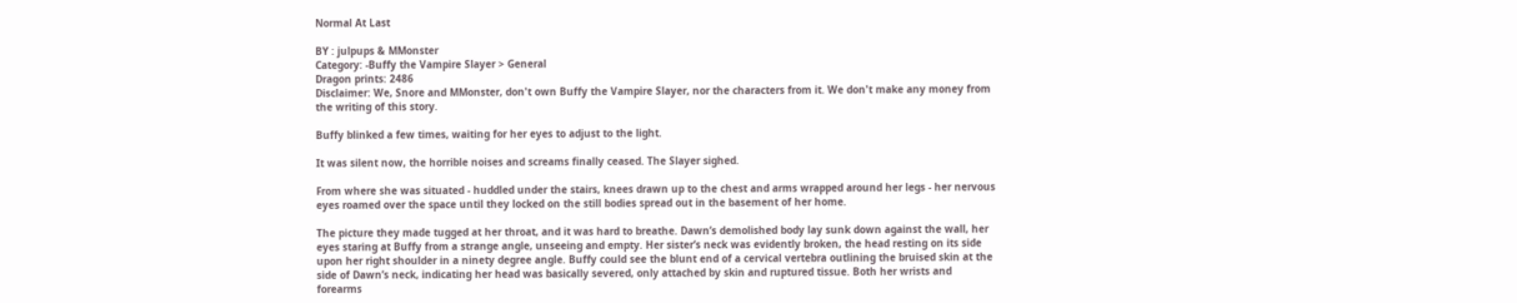Normal At Last

BY : julpups & MMonster
Category: -Buffy the Vampire Slayer > General
Dragon prints: 2486
Disclaimer: We, Snore and MMonster, don't own Buffy the Vampire Slayer, nor the characters from it. We don't make any money from the writing of this story.

Buffy blinked a few times, waiting for her eyes to adjust to the light.

It was silent now, the horrible noises and screams finally ceased. The Slayer sighed.

From where she was situated - huddled under the stairs, knees drawn up to the chest and arms wrapped around her legs - her nervous eyes roamed over the space until they locked on the still bodies spread out in the basement of her home.

The picture they made tugged at her throat, and it was hard to breathe. Dawn’s demolished body lay sunk down against the wall, her eyes staring at Buffy from a strange angle, unseeing and empty. Her sister’s neck was evidently broken, the head resting on its side upon her right shoulder in a ninety degree angle. Buffy could see the blunt end of a cervical vertebra outlining the bruised skin at the side of Dawn’s neck, indicating her head was basically severed, only attached by skin and ruptured tissue. Both her wrists and forearms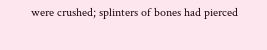were crushed; splinters of bones had pierced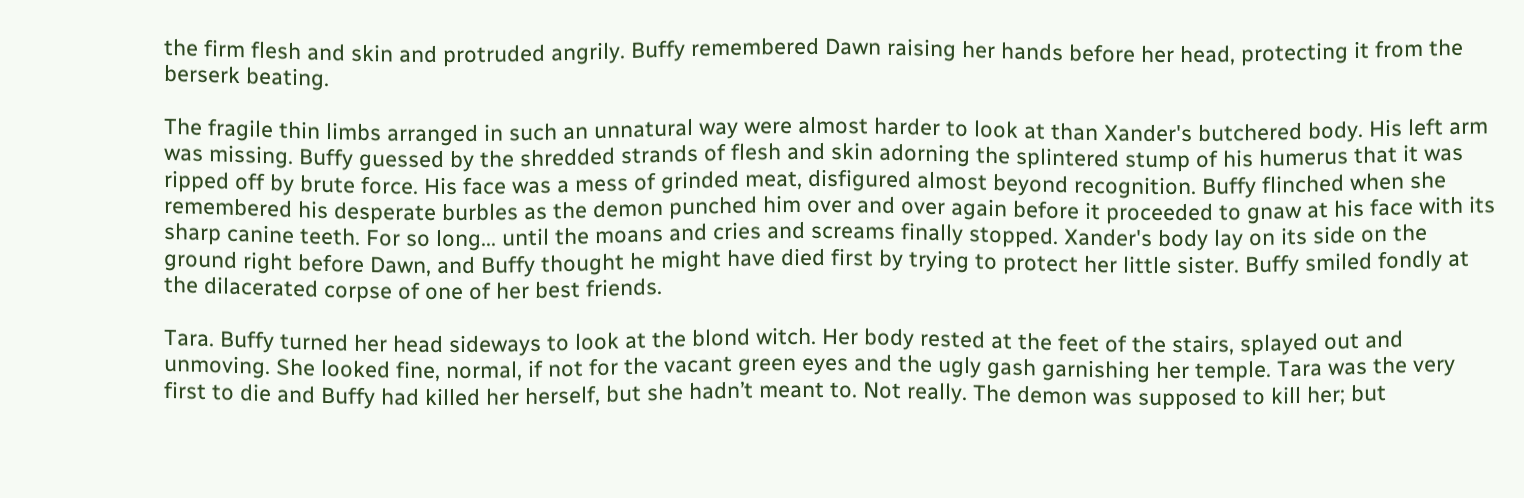the firm flesh and skin and protruded angrily. Buffy remembered Dawn raising her hands before her head, protecting it from the berserk beating.

The fragile thin limbs arranged in such an unnatural way were almost harder to look at than Xander's butchered body. His left arm was missing. Buffy guessed by the shredded strands of flesh and skin adorning the splintered stump of his humerus that it was ripped off by brute force. His face was a mess of grinded meat, disfigured almost beyond recognition. Buffy flinched when she remembered his desperate burbles as the demon punched him over and over again before it proceeded to gnaw at his face with its sharp canine teeth. For so long... until the moans and cries and screams finally stopped. Xander's body lay on its side on the ground right before Dawn, and Buffy thought he might have died first by trying to protect her little sister. Buffy smiled fondly at the dilacerated corpse of one of her best friends.

Tara. Buffy turned her head sideways to look at the blond witch. Her body rested at the feet of the stairs, splayed out and unmoving. She looked fine, normal, if not for the vacant green eyes and the ugly gash garnishing her temple. Tara was the very first to die and Buffy had killed her herself, but she hadn’t meant to. Not really. The demon was supposed to kill her; but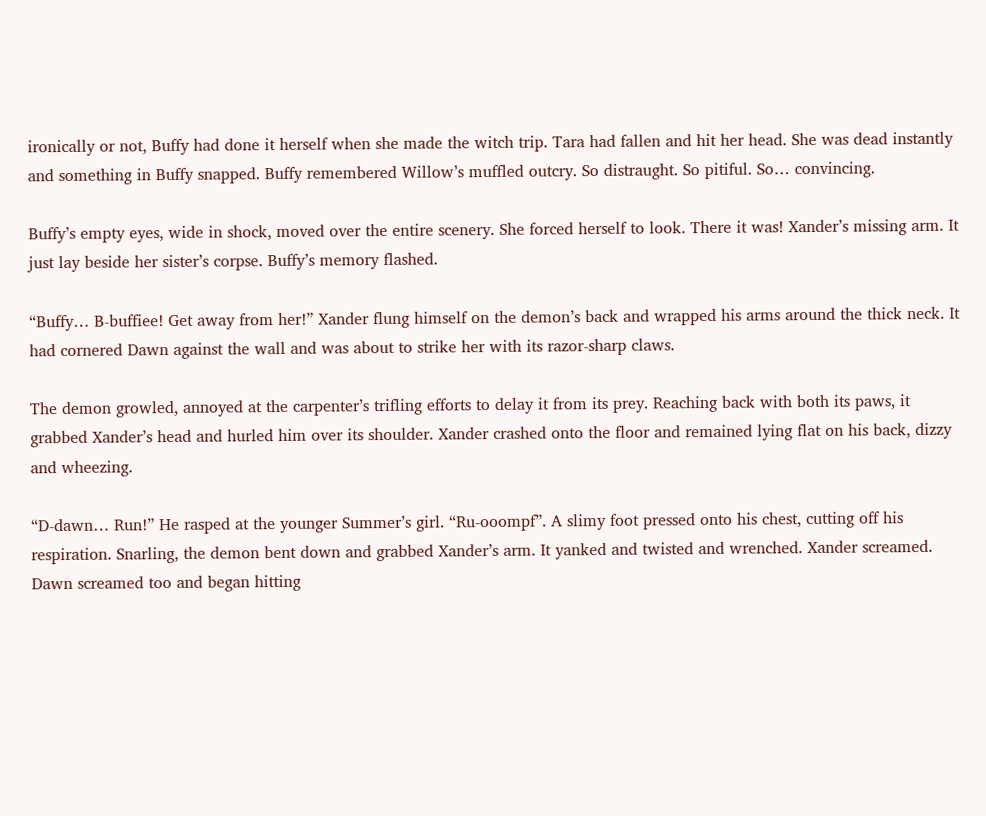ironically or not, Buffy had done it herself when she made the witch trip. Tara had fallen and hit her head. She was dead instantly and something in Buffy snapped. Buffy remembered Willow’s muffled outcry. So distraught. So pitiful. So… convincing.

Buffy’s empty eyes, wide in shock, moved over the entire scenery. She forced herself to look. There it was! Xander’s missing arm. It just lay beside her sister’s corpse. Buffy’s memory flashed.

“Buffy… B-buffiee! Get away from her!” Xander flung himself on the demon’s back and wrapped his arms around the thick neck. It had cornered Dawn against the wall and was about to strike her with its razor-sharp claws.

The demon growled, annoyed at the carpenter’s trifling efforts to delay it from its prey. Reaching back with both its paws, it grabbed Xander’s head and hurled him over its shoulder. Xander crashed onto the floor and remained lying flat on his back, dizzy and wheezing.

“D-dawn… Run!” He rasped at the younger Summer’s girl. “Ru-ooompf”. A slimy foot pressed onto his chest, cutting off his respiration. Snarling, the demon bent down and grabbed Xander’s arm. It yanked and twisted and wrenched. Xander screamed. Dawn screamed too and began hitting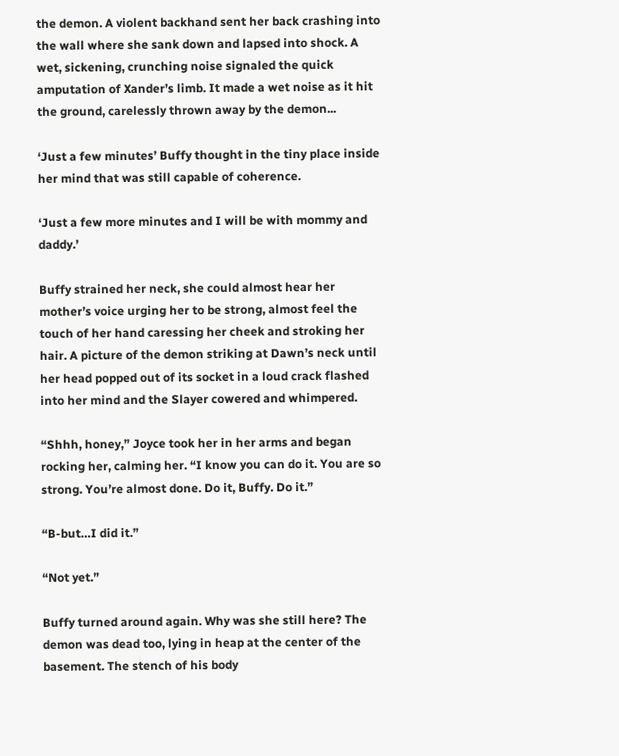the demon. A violent backhand sent her back crashing into the wall where she sank down and lapsed into shock. A wet, sickening, crunching noise signaled the quick amputation of Xander’s limb. It made a wet noise as it hit the ground, carelessly thrown away by the demon...

‘Just a few minutes’ Buffy thought in the tiny place inside her mind that was still capable of coherence.

‘Just a few more minutes and I will be with mommy and daddy.’

Buffy strained her neck, she could almost hear her mother’s voice urging her to be strong, almost feel the touch of her hand caressing her cheek and stroking her hair. A picture of the demon striking at Dawn’s neck until her head popped out of its socket in a loud crack flashed into her mind and the Slayer cowered and whimpered.

“Shhh, honey,” Joyce took her in her arms and began rocking her, calming her. “I know you can do it. You are so strong. You’re almost done. Do it, Buffy. Do it.”

“B-but…I did it.”

“Not yet.”

Buffy turned around again. Why was she still here? The demon was dead too, lying in heap at the center of the basement. The stench of his body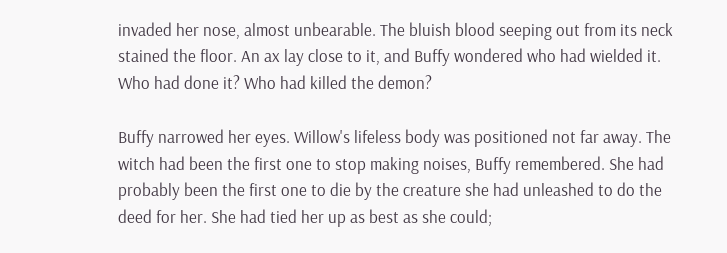invaded her nose, almost unbearable. The bluish blood seeping out from its neck stained the floor. An ax lay close to it, and Buffy wondered who had wielded it. Who had done it? Who had killed the demon?

Buffy narrowed her eyes. Willow's lifeless body was positioned not far away. The witch had been the first one to stop making noises, Buffy remembered. She had probably been the first one to die by the creature she had unleashed to do the deed for her. She had tied her up as best as she could;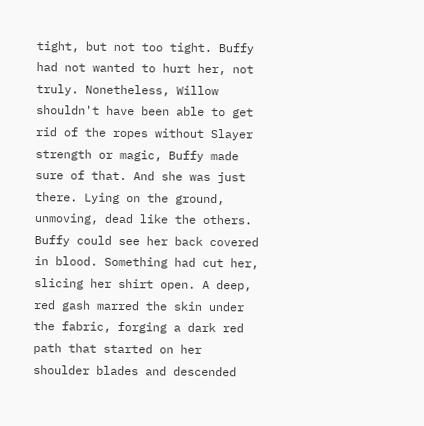tight, but not too tight. Buffy had not wanted to hurt her, not truly. Nonetheless, Willow shouldn't have been able to get rid of the ropes without Slayer strength or magic, Buffy made sure of that. And she was just there. Lying on the ground, unmoving, dead like the others. Buffy could see her back covered in blood. Something had cut her, slicing her shirt open. A deep, red gash marred the skin under the fabric, forging a dark red path that started on her shoulder blades and descended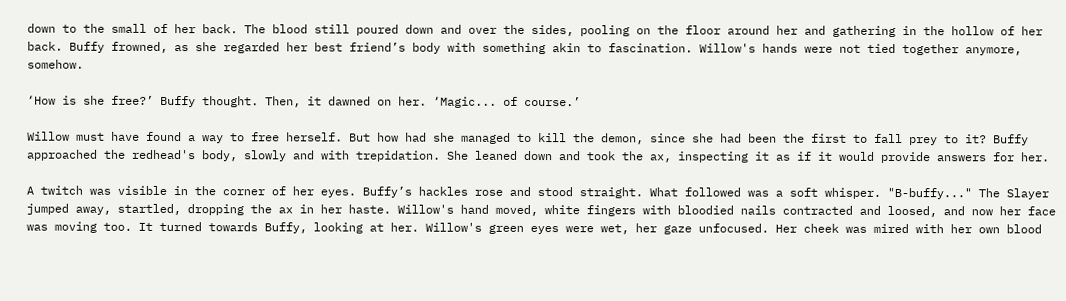down to the small of her back. The blood still poured down and over the sides, pooling on the floor around her and gathering in the hollow of her back. Buffy frowned, as she regarded her best friend’s body with something akin to fascination. Willow's hands were not tied together anymore, somehow.

‘How is she free?’ Buffy thought. Then, it dawned on her. ‘Magic... of course.’

Willow must have found a way to free herself. But how had she managed to kill the demon, since she had been the first to fall prey to it? Buffy approached the redhead's body, slowly and with trepidation. She leaned down and took the ax, inspecting it as if it would provide answers for her.

A twitch was visible in the corner of her eyes. Buffy’s hackles rose and stood straight. What followed was a soft whisper. "B-buffy..." The Slayer jumped away, startled, dropping the ax in her haste. Willow's hand moved, white fingers with bloodied nails contracted and loosed, and now her face was moving too. It turned towards Buffy, looking at her. Willow's green eyes were wet, her gaze unfocused. Her cheek was mired with her own blood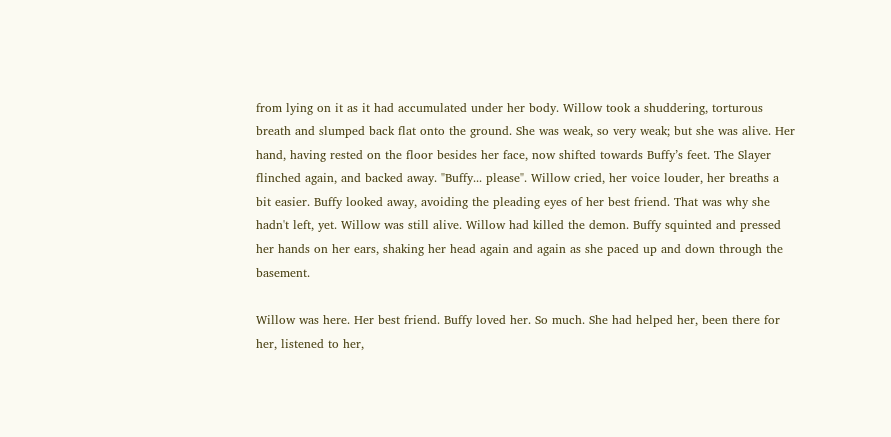from lying on it as it had accumulated under her body. Willow took a shuddering, torturous breath and slumped back flat onto the ground. She was weak, so very weak; but she was alive. Her hand, having rested on the floor besides her face, now shifted towards Buffy’s feet. The Slayer flinched again, and backed away. "Buffy... please". Willow cried, her voice louder, her breaths a bit easier. Buffy looked away, avoiding the pleading eyes of her best friend. That was why she hadn't left, yet. Willow was still alive. Willow had killed the demon. Buffy squinted and pressed her hands on her ears, shaking her head again and again as she paced up and down through the basement.

Willow was here. Her best friend. Buffy loved her. So much. She had helped her, been there for her, listened to her,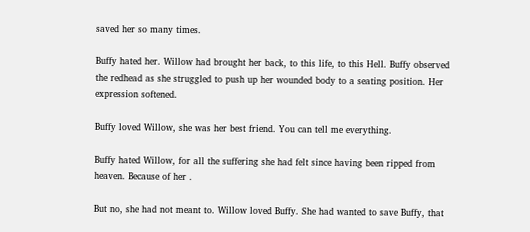saved her so many times.

Buffy hated her. Willow had brought her back, to this life, to this Hell. Buffy observed the redhead as she struggled to push up her wounded body to a seating position. Her expression softened.

Buffy loved Willow, she was her best friend. You can tell me everything.

Buffy hated Willow, for all the suffering she had felt since having been ripped from heaven. Because of her .

But no, she had not meant to. Willow loved Buffy. She had wanted to save Buffy, that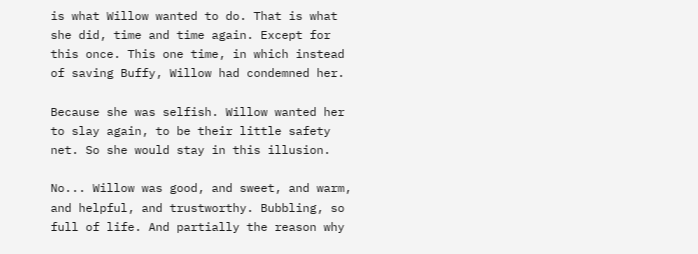is what Willow wanted to do. That is what she did, time and time again. Except for this once. This one time, in which instead of saving Buffy, Willow had condemned her.

Because she was selfish. Willow wanted her to slay again, to be their little safety net. So she would stay in this illusion.

No... Willow was good, and sweet, and warm, and helpful, and trustworthy. Bubbling, so full of life. And partially the reason why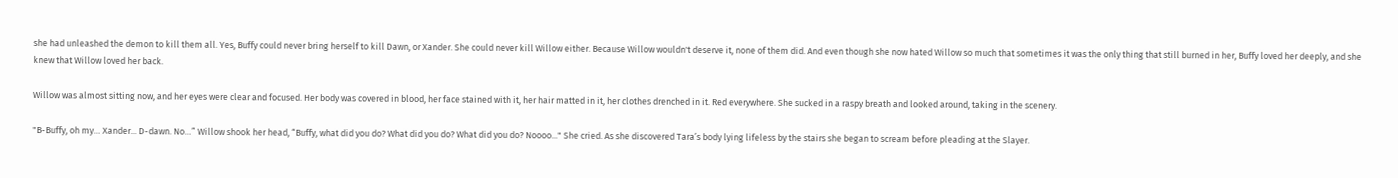she had unleashed the demon to kill them all. Yes, Buffy could never bring herself to kill Dawn, or Xander. She could never kill Willow either. Because Willow wouldn't deserve it, none of them did. And even though she now hated Willow so much that sometimes it was the only thing that still burned in her, Buffy loved her deeply, and she knew that Willow loved her back.

Willow was almost sitting now, and her eyes were clear and focused. Her body was covered in blood, her face stained with it, her hair matted in it, her clothes drenched in it. Red everywhere. She sucked in a raspy breath and looked around, taking in the scenery.

"B-Buffy, oh my… Xander... D-dawn. No…” Willow shook her head, “Buffy, what did you do? What did you do? What did you do? Noooo..." She cried. As she discovered Tara’s body lying lifeless by the stairs she began to scream before pleading at the Slayer.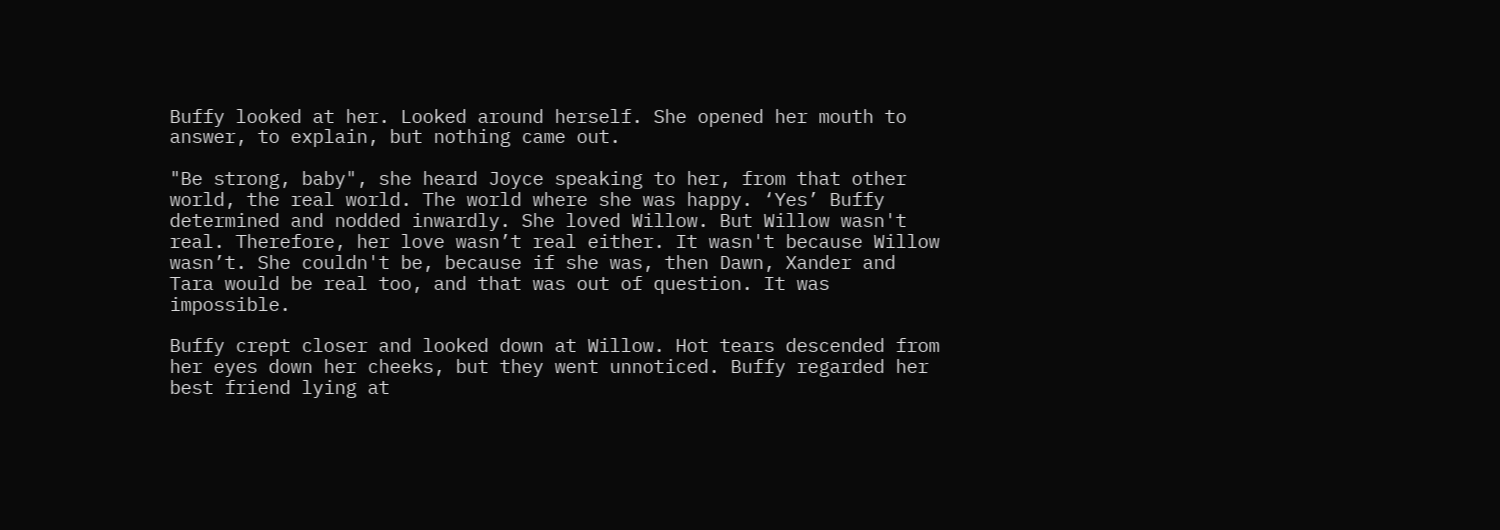Buffy looked at her. Looked around herself. She opened her mouth to answer, to explain, but nothing came out.

"Be strong, baby", she heard Joyce speaking to her, from that other world, the real world. The world where she was happy. ‘Yes’ Buffy determined and nodded inwardly. She loved Willow. But Willow wasn't real. Therefore, her love wasn’t real either. It wasn't because Willow wasn’t. She couldn't be, because if she was, then Dawn, Xander and Tara would be real too, and that was out of question. It was impossible.

Buffy crept closer and looked down at Willow. Hot tears descended from her eyes down her cheeks, but they went unnoticed. Buffy regarded her best friend lying at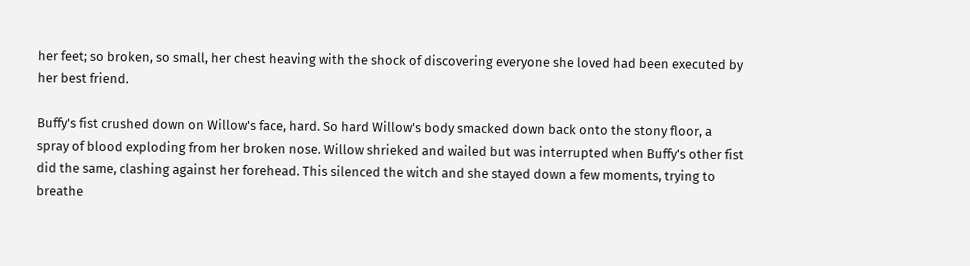her feet; so broken, so small, her chest heaving with the shock of discovering everyone she loved had been executed by her best friend.

Buffy's fist crushed down on Willow's face, hard. So hard Willow's body smacked down back onto the stony floor, a spray of blood exploding from her broken nose. Willow shrieked and wailed but was interrupted when Buffy's other fist did the same, clashing against her forehead. This silenced the witch and she stayed down a few moments, trying to breathe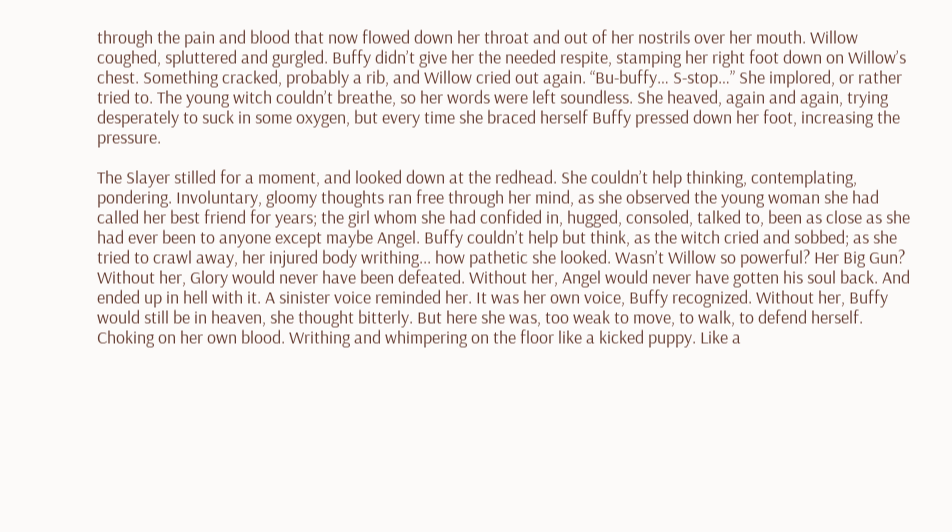through the pain and blood that now flowed down her throat and out of her nostrils over her mouth. Willow coughed, spluttered and gurgled. Buffy didn’t give her the needed respite, stamping her right foot down on Willow’s chest. Something cracked, probably a rib, and Willow cried out again. “Bu-buffy… S-stop…” She implored, or rather tried to. The young witch couldn’t breathe, so her words were left soundless. She heaved, again and again, trying desperately to suck in some oxygen, but every time she braced herself Buffy pressed down her foot, increasing the pressure.

The Slayer stilled for a moment, and looked down at the redhead. She couldn’t help thinking, contemplating, pondering. Involuntary, gloomy thoughts ran free through her mind, as she observed the young woman she had called her best friend for years; the girl whom she had confided in, hugged, consoled, talked to, been as close as she had ever been to anyone except maybe Angel. Buffy couldn’t help but think, as the witch cried and sobbed; as she tried to crawl away, her injured body writhing... how pathetic she looked. Wasn’t Willow so powerful? Her Big Gun? Without her, Glory would never have been defeated. Without her, Angel would never have gotten his soul back. And ended up in hell with it. A sinister voice reminded her. It was her own voice, Buffy recognized. Without her, Buffy would still be in heaven, she thought bitterly. But here she was, too weak to move, to walk, to defend herself. Choking on her own blood. Writhing and whimpering on the floor like a kicked puppy. Like a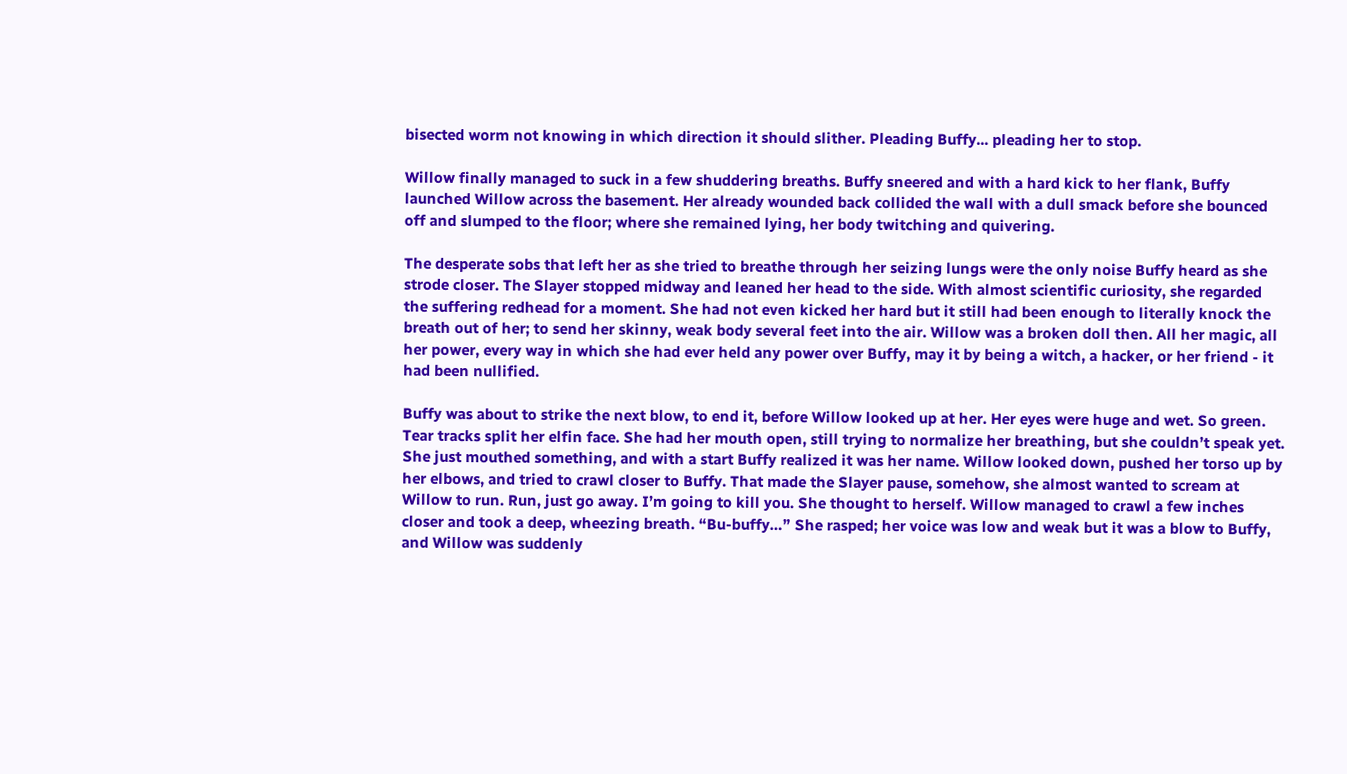bisected worm not knowing in which direction it should slither. Pleading Buffy... pleading her to stop.

Willow finally managed to suck in a few shuddering breaths. Buffy sneered and with a hard kick to her flank, Buffy launched Willow across the basement. Her already wounded back collided the wall with a dull smack before she bounced off and slumped to the floor; where she remained lying, her body twitching and quivering.

The desperate sobs that left her as she tried to breathe through her seizing lungs were the only noise Buffy heard as she strode closer. The Slayer stopped midway and leaned her head to the side. With almost scientific curiosity, she regarded the suffering redhead for a moment. She had not even kicked her hard but it still had been enough to literally knock the breath out of her; to send her skinny, weak body several feet into the air. Willow was a broken doll then. All her magic, all her power, every way in which she had ever held any power over Buffy, may it by being a witch, a hacker, or her friend - it had been nullified.

Buffy was about to strike the next blow, to end it, before Willow looked up at her. Her eyes were huge and wet. So green. Tear tracks split her elfin face. She had her mouth open, still trying to normalize her breathing, but she couldn’t speak yet. She just mouthed something, and with a start Buffy realized it was her name. Willow looked down, pushed her torso up by her elbows, and tried to crawl closer to Buffy. That made the Slayer pause, somehow, she almost wanted to scream at Willow to run. Run, just go away. I’m going to kill you. She thought to herself. Willow managed to crawl a few inches closer and took a deep, wheezing breath. “Bu-buffy…” She rasped; her voice was low and weak but it was a blow to Buffy, and Willow was suddenly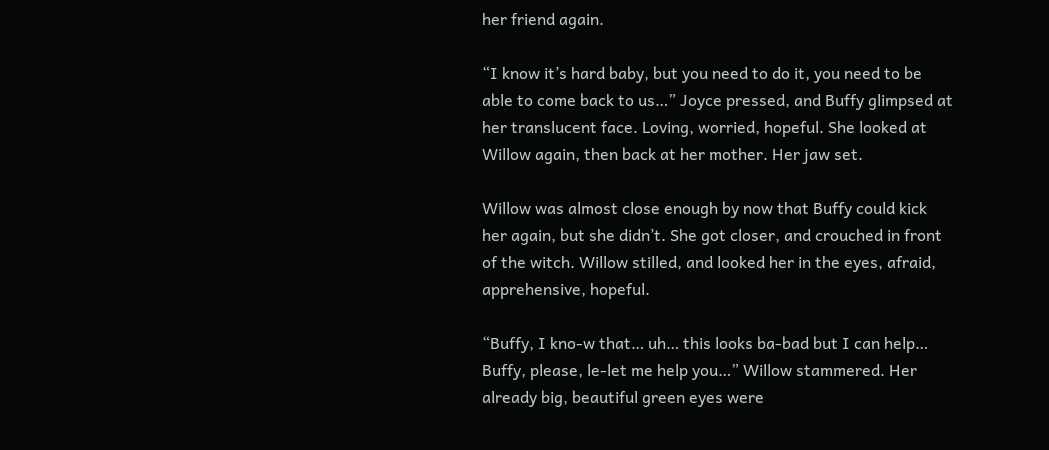her friend again.

“I know it’s hard baby, but you need to do it, you need to be able to come back to us…” Joyce pressed, and Buffy glimpsed at her translucent face. Loving, worried, hopeful. She looked at Willow again, then back at her mother. Her jaw set.

Willow was almost close enough by now that Buffy could kick her again, but she didn’t. She got closer, and crouched in front of the witch. Willow stilled, and looked her in the eyes, afraid, apprehensive, hopeful.

“Buffy, I kno-w that… uh… this looks ba-bad but I can help… Buffy, please, le-let me help you…” Willow stammered. Her already big, beautiful green eyes were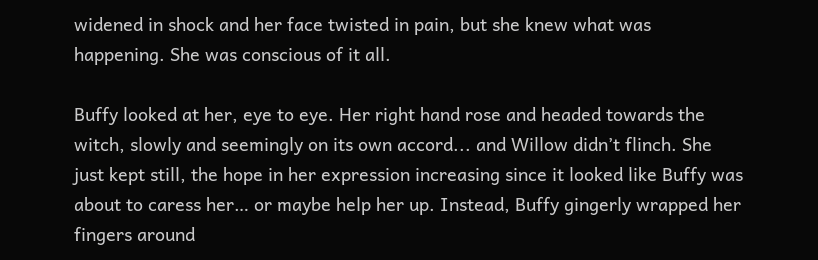widened in shock and her face twisted in pain, but she knew what was happening. She was conscious of it all.

Buffy looked at her, eye to eye. Her right hand rose and headed towards the witch, slowly and seemingly on its own accord... and Willow didn’t flinch. She just kept still, the hope in her expression increasing since it looked like Buffy was about to caress her… or maybe help her up. Instead, Buffy gingerly wrapped her fingers around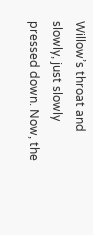Willow’s throat and slowly, just slowly pressed down. Now, the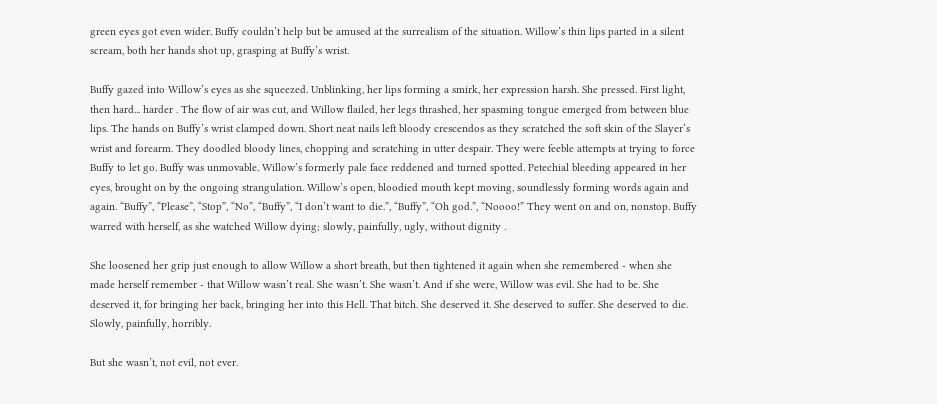green eyes got even wider. Buffy couldn’t help but be amused at the surrealism of the situation. Willow’s thin lips parted in a silent scream, both her hands shot up, grasping at Buffy’s wrist.

Buffy gazed into Willow’s eyes as she squeezed. Unblinking, her lips forming a smirk, her expression harsh. She pressed. First light, then hard... harder . The flow of air was cut, and Willow flailed, her legs thrashed, her spasming tongue emerged from between blue lips. The hands on Buffy’s wrist clamped down. Short neat nails left bloody crescendos as they scratched the soft skin of the Slayer’s wrist and forearm. They doodled bloody lines, chopping and scratching in utter despair. They were feeble attempts at trying to force Buffy to let go. Buffy was unmovable. Willow’s formerly pale face reddened and turned spotted. Petechial bleeding appeared in her eyes, brought on by the ongoing strangulation. Willow’s open, bloodied mouth kept moving, soundlessly forming words again and again. “Buffy”, “Please”, “Stop”, “No”, “Buffy”, “I don’t want to die.”, “Buffy”, “Oh god.”, “Noooo!” They went on and on, nonstop. Buffy warred with herself, as she watched Willow dying; slowly, painfully, ugly, without dignity .

She loosened her grip just enough to allow Willow a short breath, but then tightened it again when she remembered - when she made herself remember - that Willow wasn’t real. She wasn’t. She wasn’t. And if she were, Willow was evil. She had to be. She deserved it, for bringing her back, bringing her into this Hell. That bitch. She deserved it. She deserved to suffer. She deserved to die. Slowly, painfully, horribly.

But she wasn’t, not evil, not ever.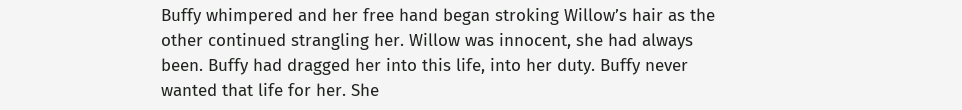Buffy whimpered and her free hand began stroking Willow’s hair as the other continued strangling her. Willow was innocent, she had always been. Buffy had dragged her into this life, into her duty. Buffy never wanted that life for her. She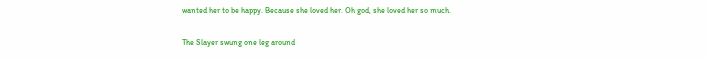wanted her to be happy. Because she loved her. Oh god, she loved her so much.

The Slayer swung one leg around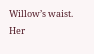Willow’s waist. Her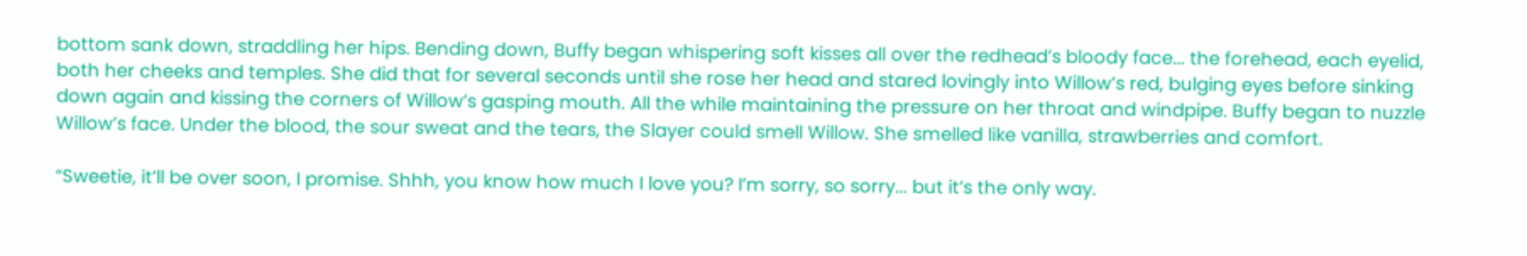bottom sank down, straddling her hips. Bending down, Buffy began whispering soft kisses all over the redhead’s bloody face... the forehead, each eyelid, both her cheeks and temples. She did that for several seconds until she rose her head and stared lovingly into Willow’s red, bulging eyes before sinking down again and kissing the corners of Willow’s gasping mouth. All the while maintaining the pressure on her throat and windpipe. Buffy began to nuzzle Willow’s face. Under the blood, the sour sweat and the tears, the Slayer could smell Willow. She smelled like vanilla, strawberries and comfort.

“Sweetie, it’ll be over soon, I promise. Shhh, you know how much I love you? I’m sorry, so sorry... but it’s the only way.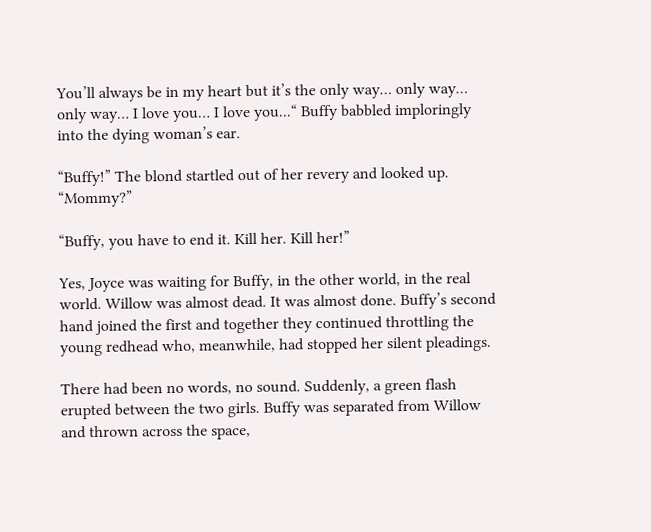You’ll always be in my heart but it’s the only way… only way… only way… I love you… I love you...“ Buffy babbled imploringly into the dying woman’s ear.

“Buffy!” The blond startled out of her revery and looked up. “Mommy?”

“Buffy, you have to end it. Kill her. Kill her!”

Yes, Joyce was waiting for Buffy, in the other world, in the real world. Willow was almost dead. It was almost done. Buffy’s second hand joined the first and together they continued throttling the young redhead who, meanwhile, had stopped her silent pleadings.

There had been no words, no sound. Suddenly, a green flash erupted between the two girls. Buffy was separated from Willow and thrown across the space,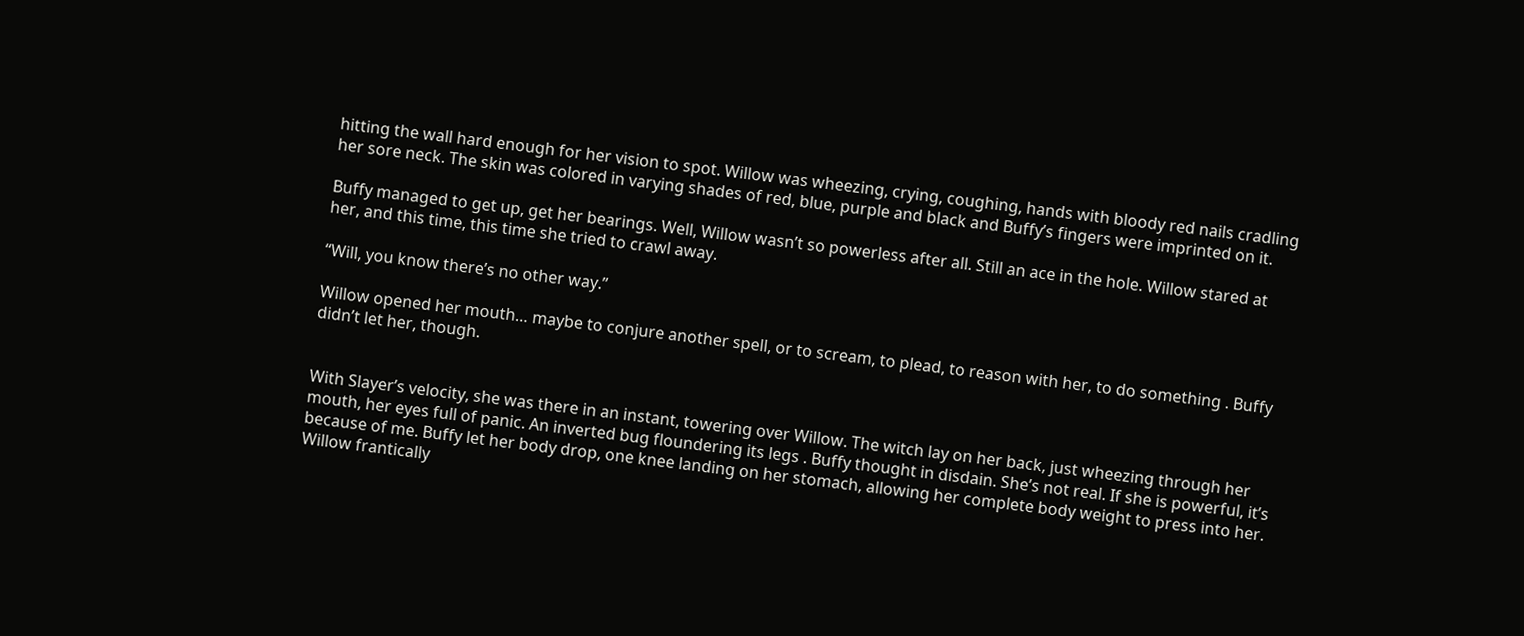hitting the wall hard enough for her vision to spot. Willow was wheezing, crying, coughing, hands with bloody red nails cradling her sore neck. The skin was colored in varying shades of red, blue, purple and black and Buffy’s fingers were imprinted on it.

Buffy managed to get up, get her bearings. Well, Willow wasn’t so powerless after all. Still an ace in the hole. Willow stared at her, and this time, this time she tried to crawl away.

“Will, you know there’s no other way.”

Willow opened her mouth… maybe to conjure another spell, or to scream, to plead, to reason with her, to do something . Buffy didn’t let her, though.


With Slayer’s velocity, she was there in an instant, towering over Willow. The witch lay on her back, just wheezing through her mouth, her eyes full of panic. An inverted bug floundering its legs . Buffy thought in disdain. She’s not real. If she is powerful, it’s because of me. Buffy let her body drop, one knee landing on her stomach, allowing her complete body weight to press into her. Willow frantically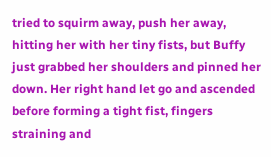tried to squirm away, push her away, hitting her with her tiny fists, but Buffy just grabbed her shoulders and pinned her down. Her right hand let go and ascended before forming a tight fist, fingers straining and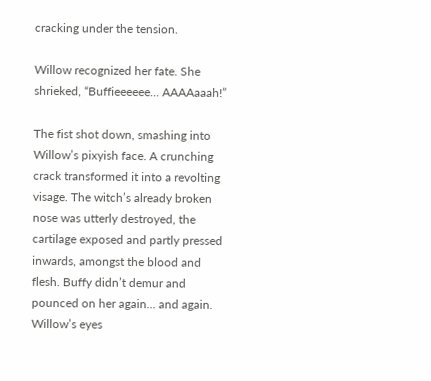cracking under the tension.

Willow recognized her fate. She shrieked, “Buffieeeeee... AAAAaaah!”

The fist shot down, smashing into Willow’s pixyish face. A crunching crack transformed it into a revolting visage. The witch’s already broken nose was utterly destroyed, the cartilage exposed and partly pressed inwards, amongst the blood and flesh. Buffy didn’t demur and pounced on her again... and again. Willow’s eyes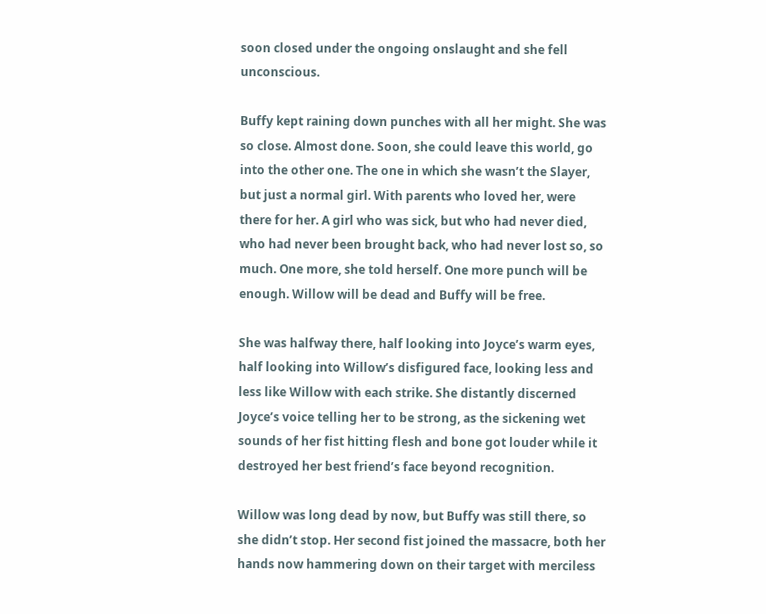soon closed under the ongoing onslaught and she fell unconscious.

Buffy kept raining down punches with all her might. She was so close. Almost done. Soon, she could leave this world, go into the other one. The one in which she wasn’t the Slayer, but just a normal girl. With parents who loved her, were there for her. A girl who was sick, but who had never died, who had never been brought back, who had never lost so, so much. One more, she told herself. One more punch will be enough. Willow will be dead and Buffy will be free.

She was halfway there, half looking into Joyce’s warm eyes, half looking into Willow’s disfigured face, looking less and less like Willow with each strike. She distantly discerned Joyce’s voice telling her to be strong, as the sickening wet sounds of her fist hitting flesh and bone got louder while it destroyed her best friend’s face beyond recognition.

Willow was long dead by now, but Buffy was still there, so she didn’t stop. Her second fist joined the massacre, both her hands now hammering down on their target with merciless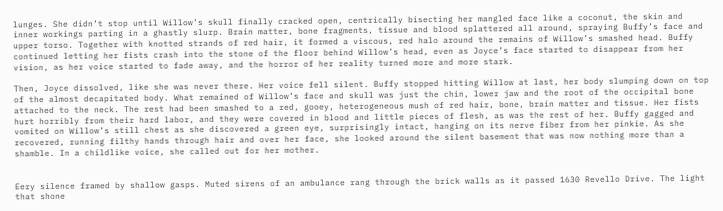lunges. She didn’t stop until Willow’s skull finally cracked open, centrically bisecting her mangled face like a coconut, the skin and inner workings parting in a ghastly slurp. Brain matter, bone fragments, tissue and blood splattered all around, spraying Buffy’s face and upper torso. Together with knotted strands of red hair, it formed a viscous, red halo around the remains of Willow’s smashed head. Buffy continued letting her fists crash into the stone of the floor behind Willow’s head, even as Joyce’s face started to disappear from her vision, as her voice started to fade away, and the horror of her reality turned more and more stark.

Then, Joyce dissolved, like she was never there. Her voice fell silent. Buffy stopped hitting Willow at last, her body slumping down on top of the almost decapitated body. What remained of Willow’s face and skull was just the chin, lower jaw and the root of the occipital bone attached to the neck. The rest had been smashed to a red, gooey, heterogeneous mush of red hair, bone, brain matter and tissue. Her fists hurt horribly from their hard labor, and they were covered in blood and little pieces of flesh, as was the rest of her. Buffy gagged and vomited on Willow’s still chest as she discovered a green eye, surprisingly intact, hanging on its nerve fiber from her pinkie. As she recovered, running filthy hands through hair and over her face, she looked around the silent basement that was now nothing more than a shamble. In a childlike voice, she called out for her mother.


Eery silence framed by shallow gasps. Muted sirens of an ambulance rang through the brick walls as it passed 1630 Revello Drive. The light that shone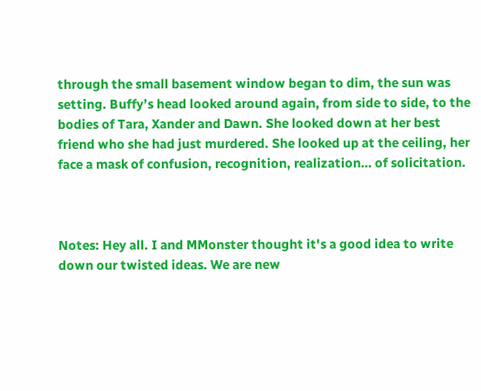through the small basement window began to dim, the sun was setting. Buffy’s head looked around again, from side to side, to the bodies of Tara, Xander and Dawn. She looked down at her best friend who she had just murdered. She looked up at the ceiling, her face a mask of confusion, recognition, realization… of solicitation.



Notes: Hey all. I and MMonster thought it's a good idea to write down our twisted ideas. We are new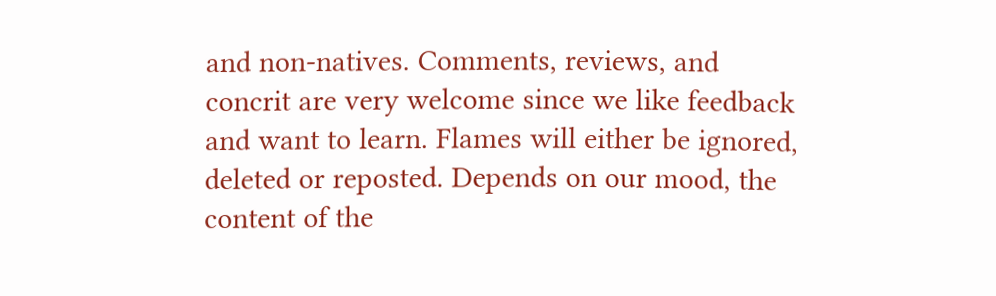and non-natives. Comments, reviews, and concrit are very welcome since we like feedback and want to learn. Flames will either be ignored, deleted or reposted. Depends on our mood, the content of the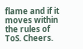flame and if it moves within the rules of ToS. Cheers.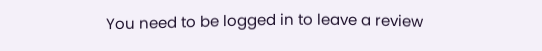You need to be logged in to leave a review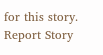for this story.
Report Story